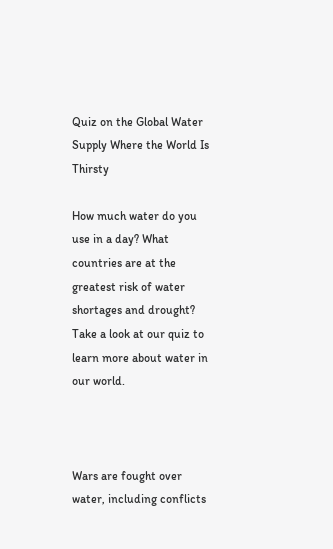Quiz on the Global Water Supply Where the World Is Thirsty

How much water do you use in a day? What countries are at the greatest risk of water shortages and drought? Take a look at our quiz to learn more about water in our world.



Wars are fought over water, including conflicts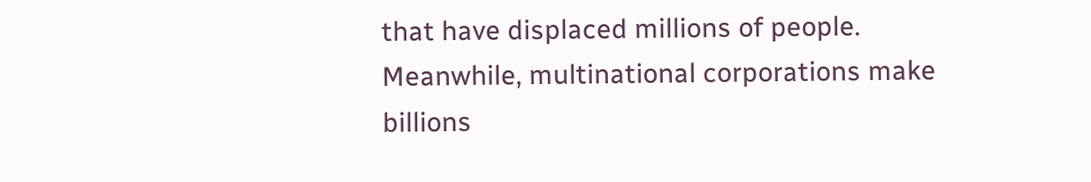that have displaced millions of people. Meanwhile, multinational corporations make billions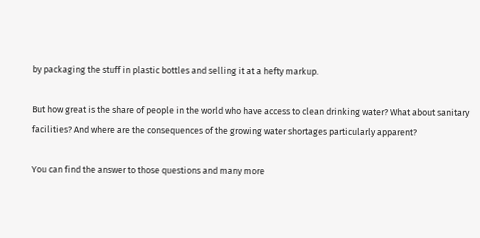by packaging the stuff in plastic bottles and selling it at a hefty markup.

But how great is the share of people in the world who have access to clean drinking water? What about sanitary facilities? And where are the consequences of the growing water shortages particularly apparent?

You can find the answer to those questions and many more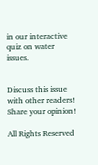in our interactive quiz on water issues.


Discuss this issue with other readers!
Share your opinion!

All Rights Reserved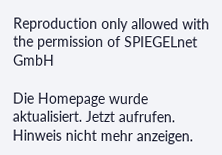Reproduction only allowed with the permission of SPIEGELnet GmbH

Die Homepage wurde aktualisiert. Jetzt aufrufen.
Hinweis nicht mehr anzeigen.